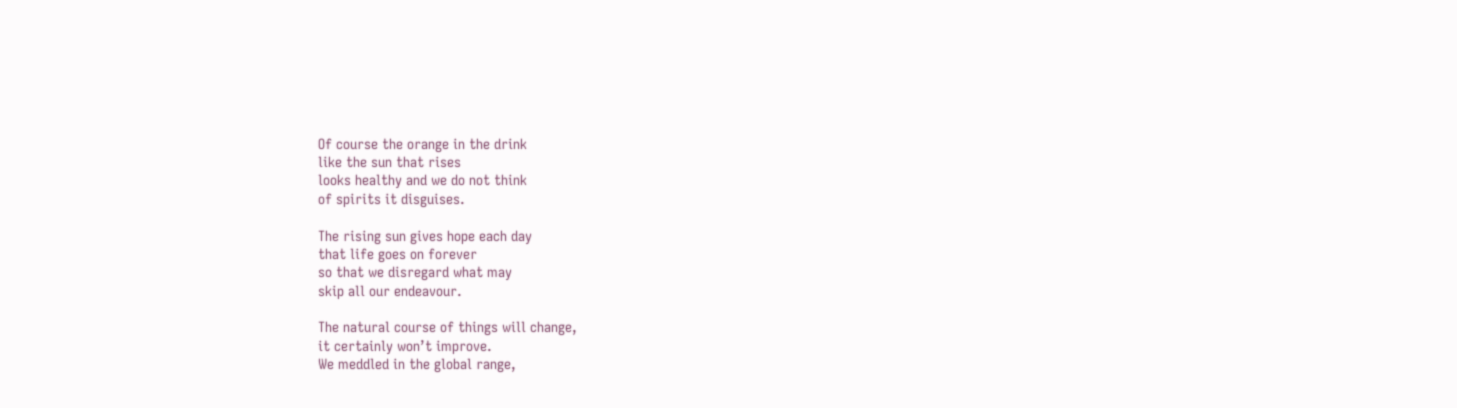Of course the orange in the drink
like the sun that rises
looks healthy and we do not think
of spirits it disguises.

The rising sun gives hope each day
that life goes on forever
so that we disregard what may
skip all our endeavour.

The natural course of things will change,
it certainly won’t improve.
We meddled in the global range,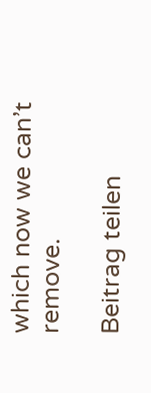which now we can’t remove.

Beitrag teilen